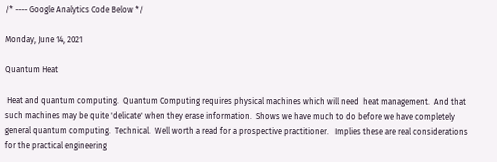/* ---- Google Analytics Code Below */

Monday, June 14, 2021

Quantum Heat

 Heat and quantum computing.  Quantum Computing requires physical machines which will need  heat management.  And that such machines may be quite 'delicate' when they erase information.  Shows we have much to do before we have completely general quantum computing.  Technical.  Well worth a read for a prospective practitioner.   Implies these are real considerations for the practical engineering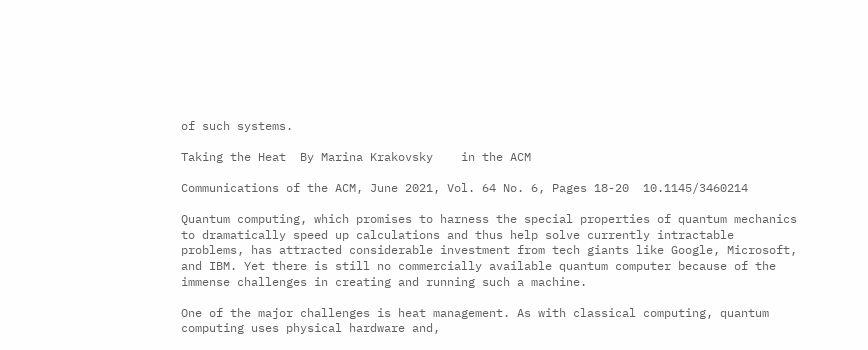of such systems.

Taking the Heat  By Marina Krakovsky    in the ACM

Communications of the ACM, June 2021, Vol. 64 No. 6, Pages 18-20  10.1145/3460214

Quantum computing, which promises to harness the special properties of quantum mechanics to dramatically speed up calculations and thus help solve currently intractable problems, has attracted considerable investment from tech giants like Google, Microsoft, and IBM. Yet there is still no commercially available quantum computer because of the immense challenges in creating and running such a machine.

One of the major challenges is heat management. As with classical computing, quantum computing uses physical hardware and,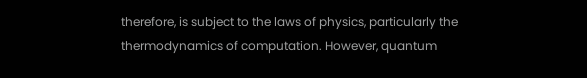therefore, is subject to the laws of physics, particularly the thermodynamics of computation. However, quantum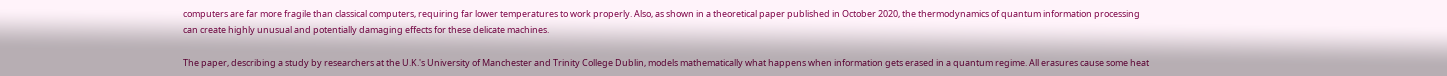computers are far more fragile than classical computers, requiring far lower temperatures to work properly. Also, as shown in a theoretical paper published in October 2020, the thermodynamics of quantum information processing can create highly unusual and potentially damaging effects for these delicate machines.

The paper, describing a study by researchers at the U.K.'s University of Manchester and Trinity College Dublin, models mathematically what happens when information gets erased in a quantum regime. All erasures cause some heat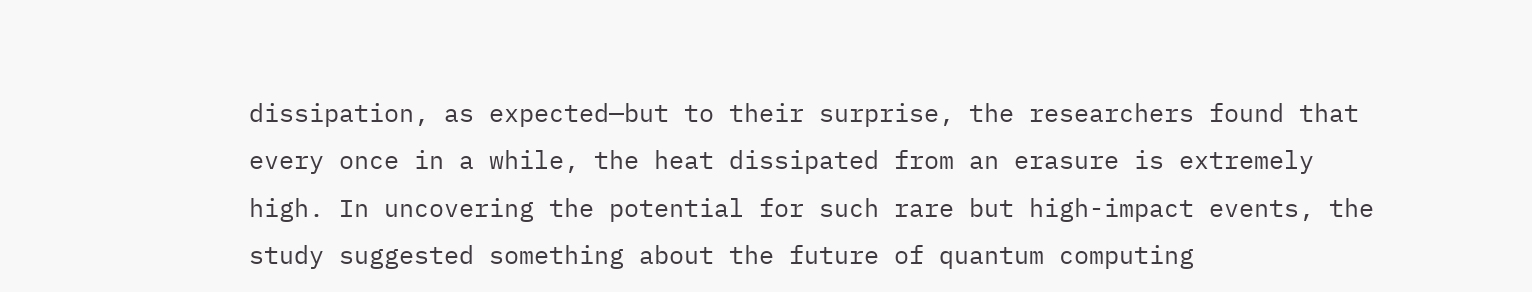dissipation, as expected—but to their surprise, the researchers found that every once in a while, the heat dissipated from an erasure is extremely high. In uncovering the potential for such rare but high-impact events, the study suggested something about the future of quantum computing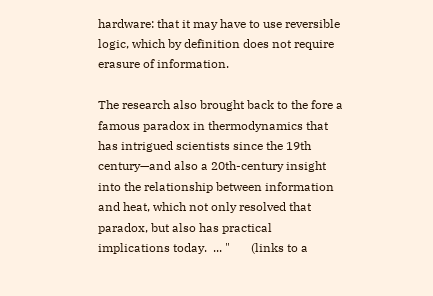hardware: that it may have to use reversible logic, which by definition does not require erasure of information.

The research also brought back to the fore a famous paradox in thermodynamics that has intrigued scientists since the 19th century—and also a 20th-century insight into the relationship between information and heat, which not only resolved that paradox, but also has practical implications today.  ... "       (links to a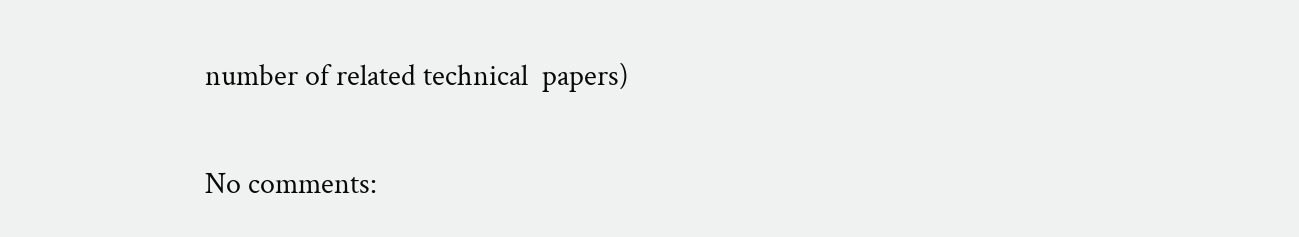number of related technical  papers)

No comments: